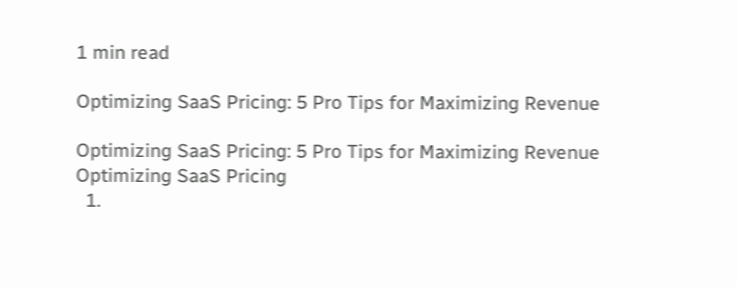1 min read

Optimizing SaaS Pricing: 5 Pro Tips for Maximizing Revenue

Optimizing SaaS Pricing: 5 Pro Tips for Maximizing Revenue
Optimizing SaaS Pricing
  1.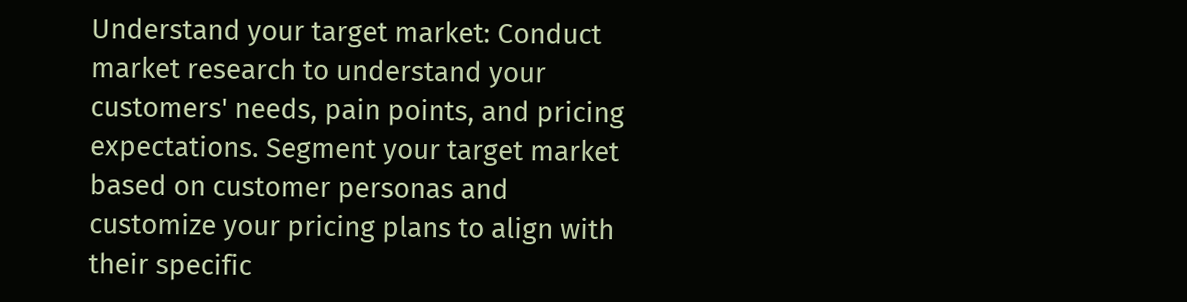Understand your target market: Conduct market research to understand your customers' needs, pain points, and pricing expectations. Segment your target market based on customer personas and customize your pricing plans to align with their specific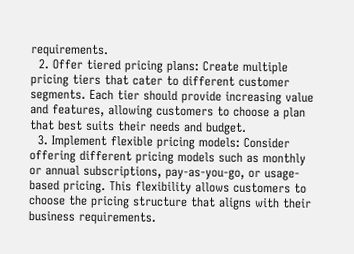requirements.
  2. Offer tiered pricing plans: Create multiple pricing tiers that cater to different customer segments. Each tier should provide increasing value and features, allowing customers to choose a plan that best suits their needs and budget.
  3. Implement flexible pricing models: Consider offering different pricing models such as monthly or annual subscriptions, pay-as-you-go, or usage-based pricing. This flexibility allows customers to choose the pricing structure that aligns with their business requirements.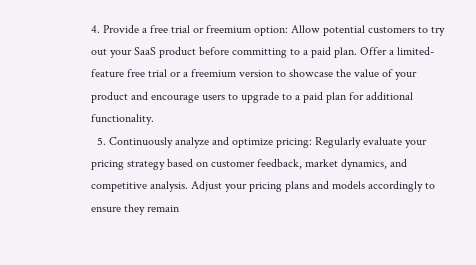4. Provide a free trial or freemium option: Allow potential customers to try out your SaaS product before committing to a paid plan. Offer a limited-feature free trial or a freemium version to showcase the value of your product and encourage users to upgrade to a paid plan for additional functionality.
  5. Continuously analyze and optimize pricing: Regularly evaluate your pricing strategy based on customer feedback, market dynamics, and competitive analysis. Adjust your pricing plans and models accordingly to ensure they remain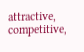attractive, competitive,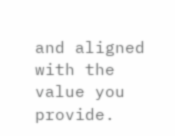and aligned with the value you provide.